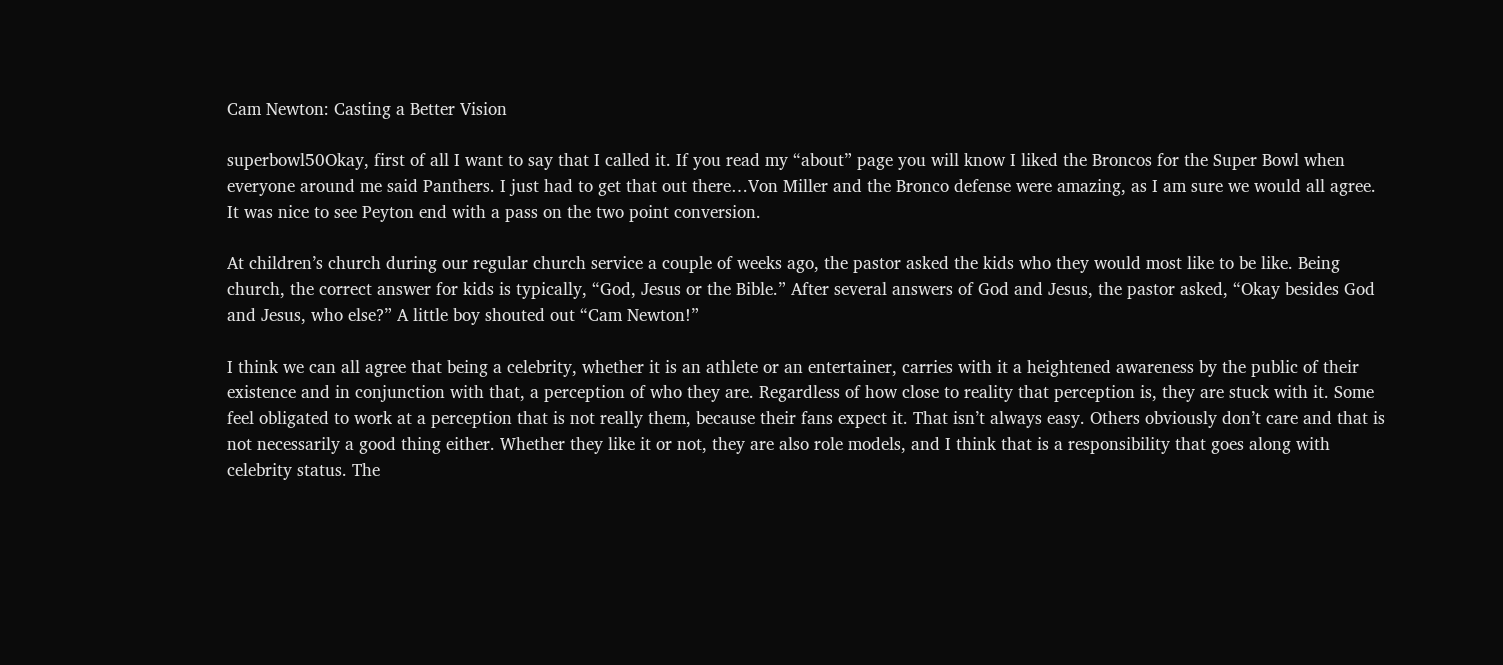Cam Newton: Casting a Better Vision

superbowl50Okay, first of all I want to say that I called it. If you read my “about” page you will know I liked the Broncos for the Super Bowl when everyone around me said Panthers. I just had to get that out there…Von Miller and the Bronco defense were amazing, as I am sure we would all agree. It was nice to see Peyton end with a pass on the two point conversion.

At children’s church during our regular church service a couple of weeks ago, the pastor asked the kids who they would most like to be like. Being church, the correct answer for kids is typically, “God, Jesus or the Bible.” After several answers of God and Jesus, the pastor asked, “Okay besides God and Jesus, who else?” A little boy shouted out “Cam Newton!”

I think we can all agree that being a celebrity, whether it is an athlete or an entertainer, carries with it a heightened awareness by the public of their existence and in conjunction with that, a perception of who they are. Regardless of how close to reality that perception is, they are stuck with it. Some feel obligated to work at a perception that is not really them, because their fans expect it. That isn’t always easy. Others obviously don’t care and that is not necessarily a good thing either. Whether they like it or not, they are also role models, and I think that is a responsibility that goes along with celebrity status. The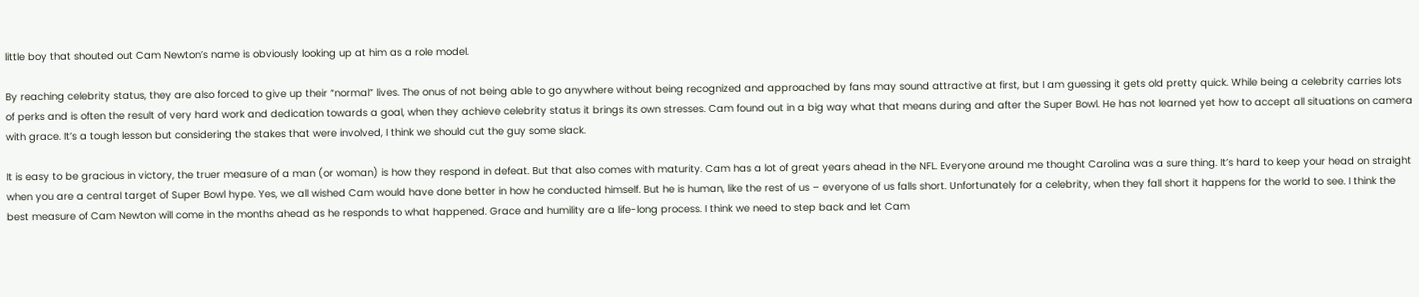little boy that shouted out Cam Newton’s name is obviously looking up at him as a role model.

By reaching celebrity status, they are also forced to give up their “normal” lives. The onus of not being able to go anywhere without being recognized and approached by fans may sound attractive at first, but I am guessing it gets old pretty quick. While being a celebrity carries lots of perks and is often the result of very hard work and dedication towards a goal, when they achieve celebrity status it brings its own stresses. Cam found out in a big way what that means during and after the Super Bowl. He has not learned yet how to accept all situations on camera with grace. It’s a tough lesson but considering the stakes that were involved, I think we should cut the guy some slack.

It is easy to be gracious in victory, the truer measure of a man (or woman) is how they respond in defeat. But that also comes with maturity. Cam has a lot of great years ahead in the NFL. Everyone around me thought Carolina was a sure thing. It’s hard to keep your head on straight when you are a central target of Super Bowl hype. Yes, we all wished Cam would have done better in how he conducted himself. But he is human, like the rest of us – everyone of us falls short. Unfortunately for a celebrity, when they fall short it happens for the world to see. I think the best measure of Cam Newton will come in the months ahead as he responds to what happened. Grace and humility are a life-long process. I think we need to step back and let Cam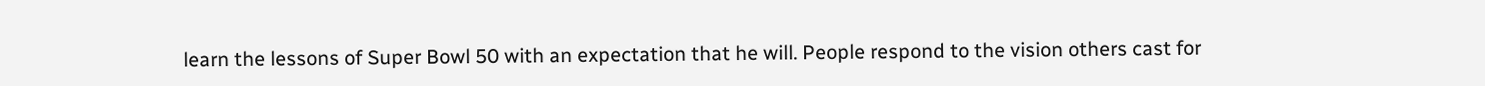learn the lessons of Super Bowl 50 with an expectation that he will. People respond to the vision others cast for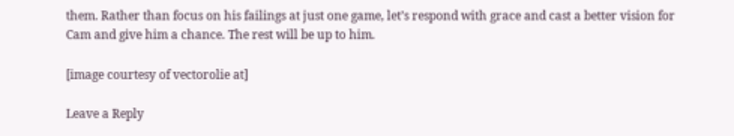them. Rather than focus on his failings at just one game, let’s respond with grace and cast a better vision for Cam and give him a chance. The rest will be up to him.

[image courtesy of vectorolie at]

Leave a Reply